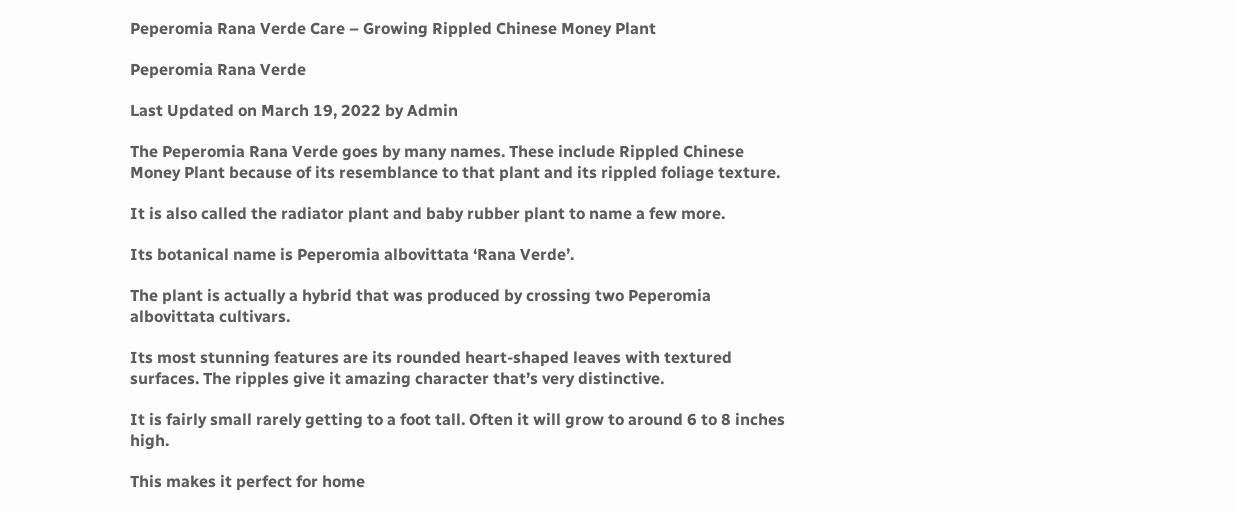Peperomia Rana Verde Care – Growing Rippled Chinese Money Plant

Peperomia Rana Verde

Last Updated on March 19, 2022 by Admin

The Peperomia Rana Verde goes by many names. These include Rippled Chinese Money Plant because of its resemblance to that plant and its rippled foliage texture.

It is also called the radiator plant and baby rubber plant to name a few more.

Its botanical name is Peperomia albovittata ‘Rana Verde’.

The plant is actually a hybrid that was produced by crossing two Peperomia albovittata cultivars.

Its most stunning features are its rounded heart-shaped leaves with textured surfaces. The ripples give it amazing character that’s very distinctive.

It is fairly small rarely getting to a foot tall. Often it will grow to around 6 to 8 inches high.

This makes it perfect for home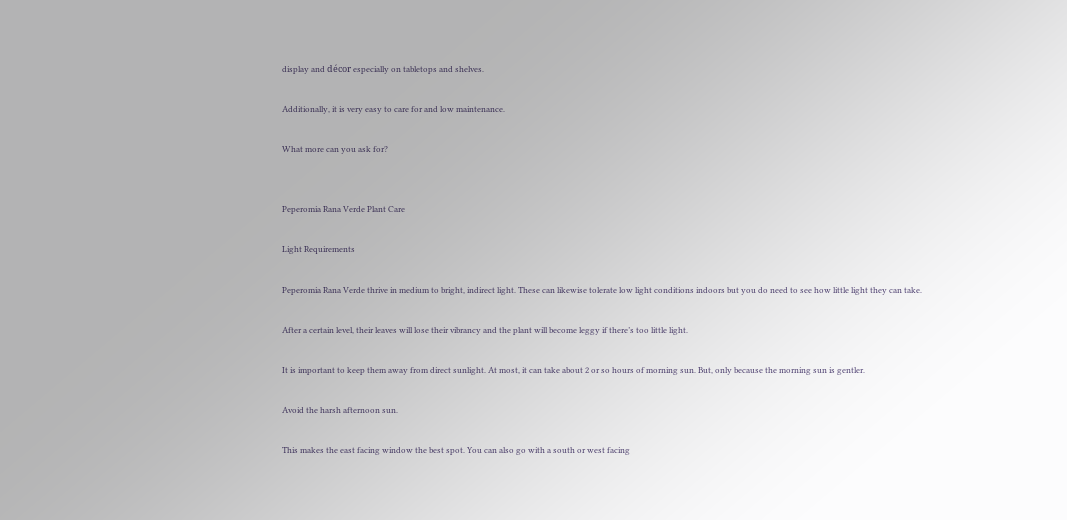display and décor especially on tabletops and shelves.

Additionally, it is very easy to care for and low maintenance.

What more can you ask for?


Peperomia Rana Verde Plant Care

Light Requirements

Peperomia Rana Verde thrive in medium to bright, indirect light. These can likewise tolerate low light conditions indoors but you do need to see how little light they can take.

After a certain level, their leaves will lose their vibrancy and the plant will become leggy if there’s too little light.

It is important to keep them away from direct sunlight. At most, it can take about 2 or so hours of morning sun. But, only because the morning sun is gentler.

Avoid the harsh afternoon sun.

This makes the east facing window the best spot. You can also go with a south or west facing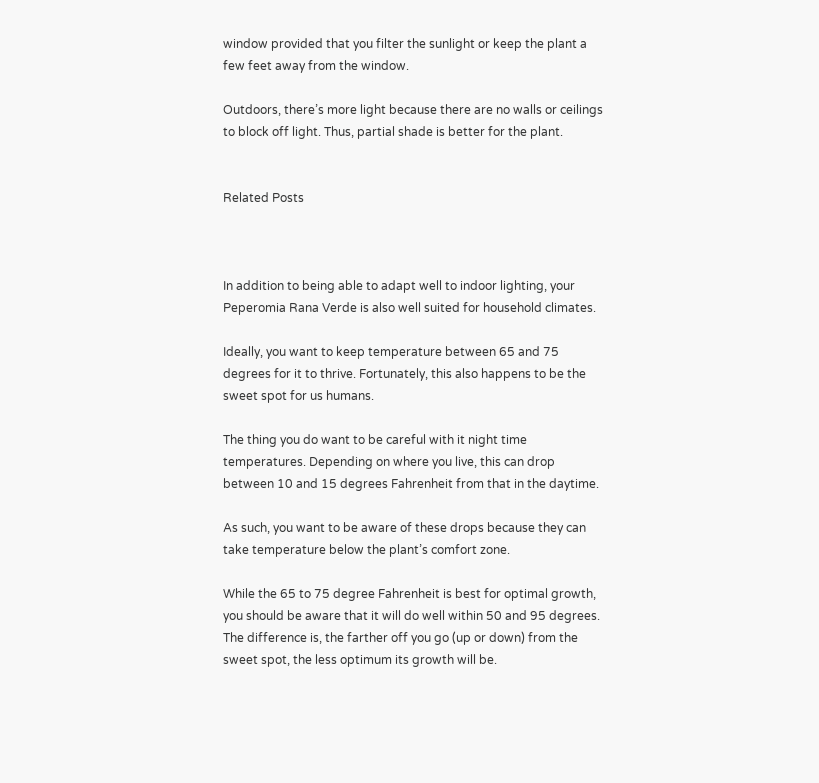window provided that you filter the sunlight or keep the plant a few feet away from the window.

Outdoors, there’s more light because there are no walls or ceilings to block off light. Thus, partial shade is better for the plant.


Related Posts



In addition to being able to adapt well to indoor lighting, your Peperomia Rana Verde is also well suited for household climates.

Ideally, you want to keep temperature between 65 and 75 degrees for it to thrive. Fortunately, this also happens to be the sweet spot for us humans.

The thing you do want to be careful with it night time temperatures. Depending on where you live, this can drop between 10 and 15 degrees Fahrenheit from that in the daytime.

As such, you want to be aware of these drops because they can take temperature below the plant’s comfort zone.

While the 65 to 75 degree Fahrenheit is best for optimal growth, you should be aware that it will do well within 50 and 95 degrees. The difference is, the farther off you go (up or down) from the sweet spot, the less optimum its growth will be.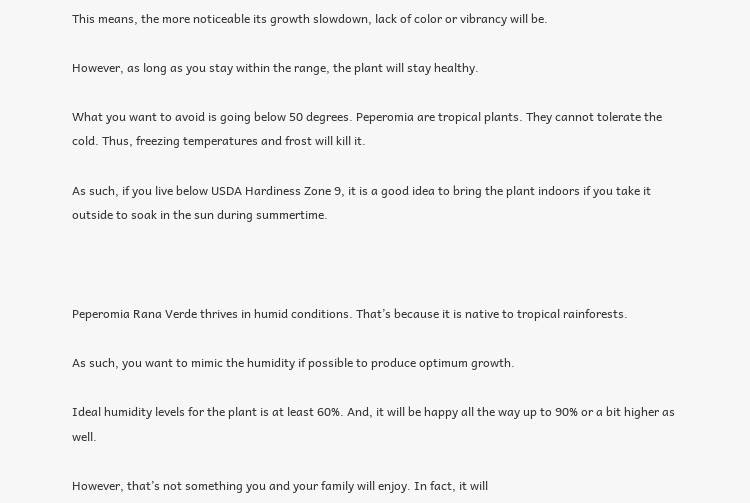This means, the more noticeable its growth slowdown, lack of color or vibrancy will be.

However, as long as you stay within the range, the plant will stay healthy.

What you want to avoid is going below 50 degrees. Peperomia are tropical plants. They cannot tolerate the cold. Thus, freezing temperatures and frost will kill it.

As such, if you live below USDA Hardiness Zone 9, it is a good idea to bring the plant indoors if you take it outside to soak in the sun during summertime.



Peperomia Rana Verde thrives in humid conditions. That’s because it is native to tropical rainforests.

As such, you want to mimic the humidity if possible to produce optimum growth.

Ideal humidity levels for the plant is at least 60%. And, it will be happy all the way up to 90% or a bit higher as well.

However, that’s not something you and your family will enjoy. In fact, it will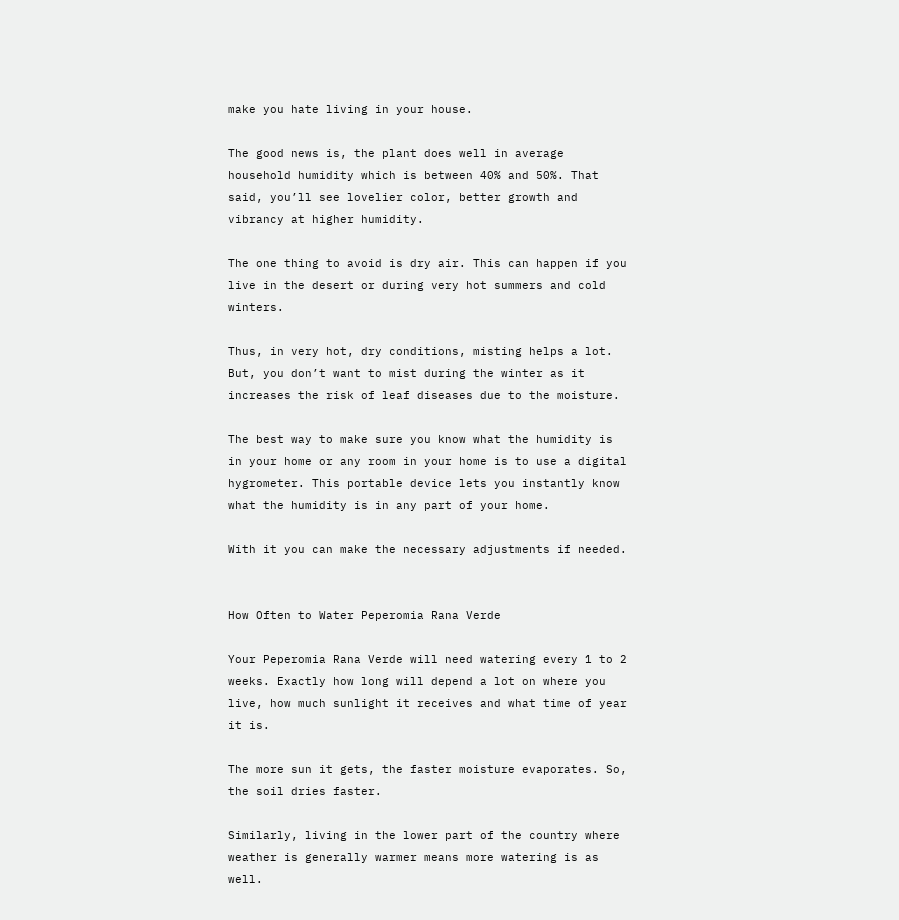make you hate living in your house.

The good news is, the plant does well in average household humidity which is between 40% and 50%. That said, you’ll see lovelier color, better growth and vibrancy at higher humidity.

The one thing to avoid is dry air. This can happen if you live in the desert or during very hot summers and cold winters.

Thus, in very hot, dry conditions, misting helps a lot. But, you don’t want to mist during the winter as it increases the risk of leaf diseases due to the moisture.

The best way to make sure you know what the humidity is in your home or any room in your home is to use a digital hygrometer. This portable device lets you instantly know what the humidity is in any part of your home.

With it you can make the necessary adjustments if needed.


How Often to Water Peperomia Rana Verde

Your Peperomia Rana Verde will need watering every 1 to 2 weeks. Exactly how long will depend a lot on where you live, how much sunlight it receives and what time of year it is.

The more sun it gets, the faster moisture evaporates. So, the soil dries faster.

Similarly, living in the lower part of the country where weather is generally warmer means more watering is as well.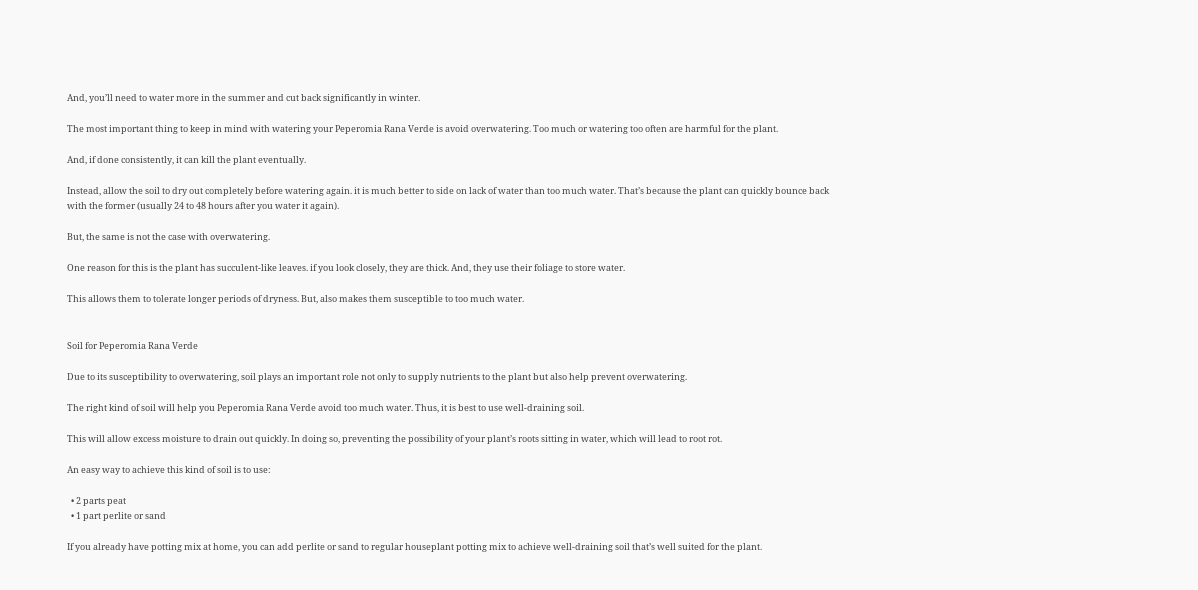And, you’ll need to water more in the summer and cut back significantly in winter.

The most important thing to keep in mind with watering your Peperomia Rana Verde is avoid overwatering. Too much or watering too often are harmful for the plant.

And, if done consistently, it can kill the plant eventually.

Instead, allow the soil to dry out completely before watering again. it is much better to side on lack of water than too much water. That’s because the plant can quickly bounce back with the former (usually 24 to 48 hours after you water it again).

But, the same is not the case with overwatering.

One reason for this is the plant has succulent-like leaves. if you look closely, they are thick. And, they use their foliage to store water.

This allows them to tolerate longer periods of dryness. But, also makes them susceptible to too much water.


Soil for Peperomia Rana Verde

Due to its susceptibility to overwatering, soil plays an important role not only to supply nutrients to the plant but also help prevent overwatering.

The right kind of soil will help you Peperomia Rana Verde avoid too much water. Thus, it is best to use well-draining soil.

This will allow excess moisture to drain out quickly. In doing so, preventing the possibility of your plant’s roots sitting in water, which will lead to root rot.

An easy way to achieve this kind of soil is to use:

  • 2 parts peat
  • 1 part perlite or sand

If you already have potting mix at home, you can add perlite or sand to regular houseplant potting mix to achieve well-draining soil that’s well suited for the plant.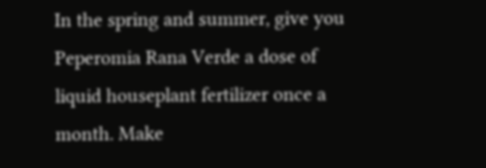In the spring and summer, give you Peperomia Rana Verde a dose of liquid houseplant fertilizer once a month. Make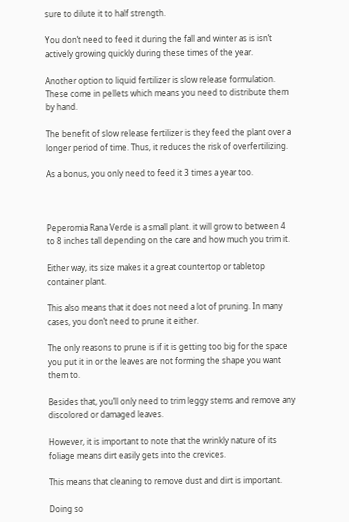sure to dilute it to half strength.

You don’t need to feed it during the fall and winter as is isn’t actively growing quickly during these times of the year.

Another option to liquid fertilizer is slow release formulation. These come in pellets which means you need to distribute them by hand.

The benefit of slow release fertilizer is they feed the plant over a longer period of time. Thus, it reduces the risk of overfertilizing.

As a bonus, you only need to feed it 3 times a year too.



Peperomia Rana Verde is a small plant. it will grow to between 4 to 8 inches tall depending on the care and how much you trim it.

Either way, its size makes it a great countertop or tabletop container plant.

This also means that it does not need a lot of pruning. In many cases, you don’t need to prune it either.

The only reasons to prune is if it is getting too big for the space you put it in or the leaves are not forming the shape you want them to.

Besides that, you’ll only need to trim leggy stems and remove any discolored or damaged leaves.

However, it is important to note that the wrinkly nature of its foliage means dirt easily gets into the crevices.

This means that cleaning to remove dust and dirt is important.

Doing so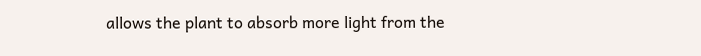allows the plant to absorb more light from the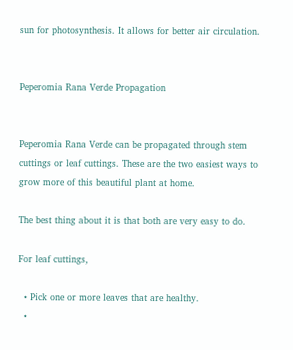sun for photosynthesis. It allows for better air circulation.


Peperomia Rana Verde Propagation


Peperomia Rana Verde can be propagated through stem cuttings or leaf cuttings. These are the two easiest ways to grow more of this beautiful plant at home.

The best thing about it is that both are very easy to do.

For leaf cuttings,

  • Pick one or more leaves that are healthy.
  •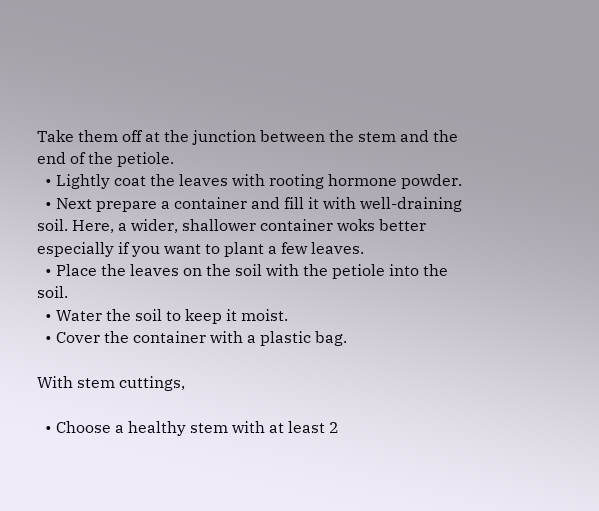Take them off at the junction between the stem and the end of the petiole.
  • Lightly coat the leaves with rooting hormone powder.
  • Next prepare a container and fill it with well-draining soil. Here, a wider, shallower container woks better especially if you want to plant a few leaves.
  • Place the leaves on the soil with the petiole into the soil.
  • Water the soil to keep it moist.
  • Cover the container with a plastic bag.

With stem cuttings,

  • Choose a healthy stem with at least 2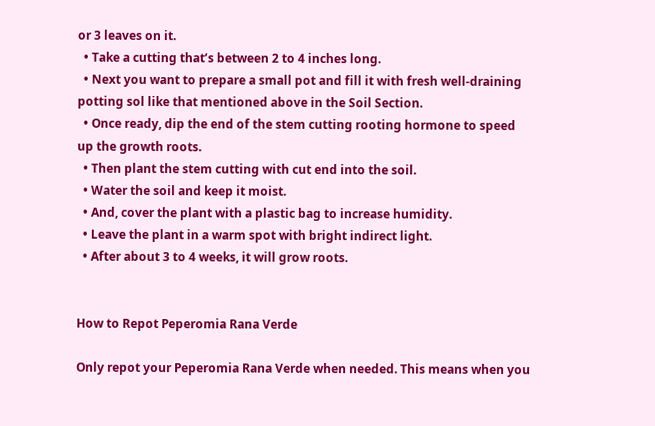or 3 leaves on it.
  • Take a cutting that’s between 2 to 4 inches long.
  • Next you want to prepare a small pot and fill it with fresh well-draining potting sol like that mentioned above in the Soil Section.
  • Once ready, dip the end of the stem cutting rooting hormone to speed up the growth roots.
  • Then plant the stem cutting with cut end into the soil.
  • Water the soil and keep it moist.
  • And, cover the plant with a plastic bag to increase humidity.
  • Leave the plant in a warm spot with bright indirect light.
  • After about 3 to 4 weeks, it will grow roots.


How to Repot Peperomia Rana Verde

Only repot your Peperomia Rana Verde when needed. This means when you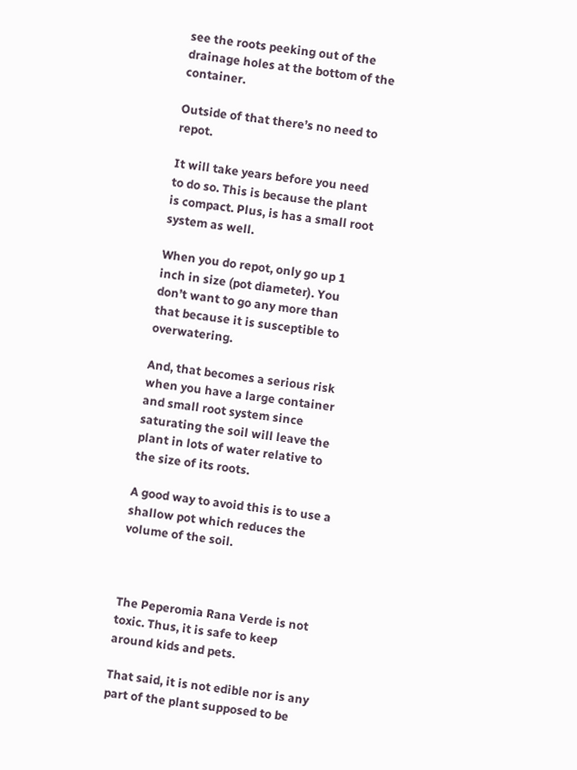see the roots peeking out of the drainage holes at the bottom of the container.

Outside of that there’s no need to repot.

It will take years before you need to do so. This is because the plant is compact. Plus, is has a small root system as well.

When you do repot, only go up 1 inch in size (pot diameter). You don’t want to go any more than that because it is susceptible to overwatering.

And, that becomes a serious risk when you have a large container and small root system since saturating the soil will leave the plant in lots of water relative to the size of its roots.

A good way to avoid this is to use a shallow pot which reduces the volume of the soil.



The Peperomia Rana Verde is not toxic. Thus, it is safe to keep around kids and pets.

That said, it is not edible nor is any part of the plant supposed to be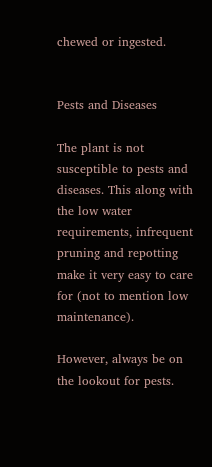chewed or ingested.


Pests and Diseases

The plant is not susceptible to pests and diseases. This along with the low water requirements, infrequent pruning and repotting make it very easy to care for (not to mention low maintenance).

However, always be on the lookout for pests.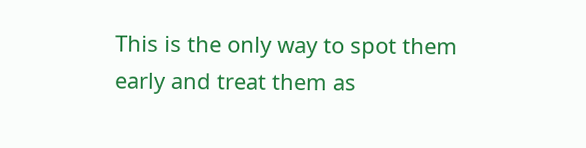This is the only way to spot them early and treat them as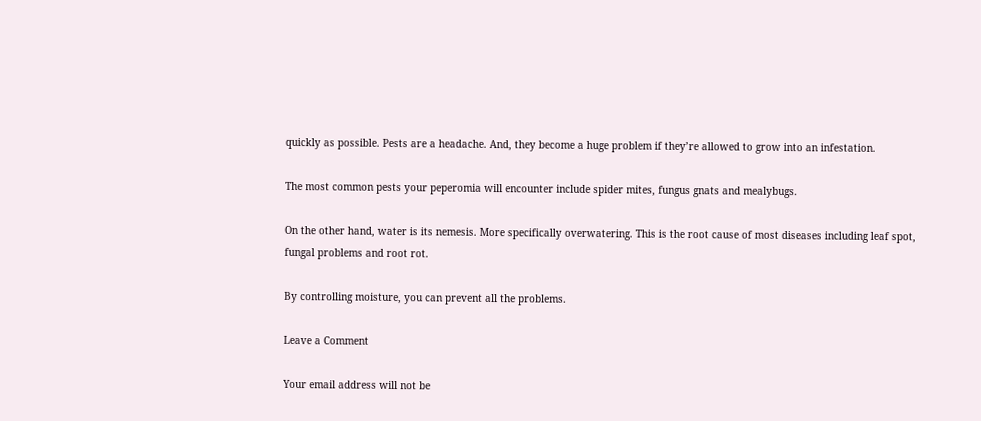quickly as possible. Pests are a headache. And, they become a huge problem if they’re allowed to grow into an infestation.

The most common pests your peperomia will encounter include spider mites, fungus gnats and mealybugs.

On the other hand, water is its nemesis. More specifically overwatering. This is the root cause of most diseases including leaf spot, fungal problems and root rot.

By controlling moisture, you can prevent all the problems.

Leave a Comment

Your email address will not be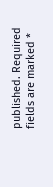published. Required fields are marked *